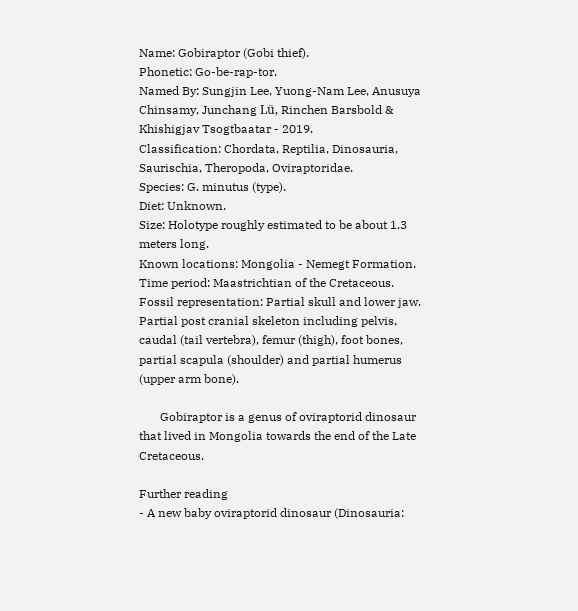Name: Gobiraptor (Gobi thief).
Phonetic: Go-be-rap-tor.
Named By: Sungjin Lee, Yuong-Nam Lee, Anusuya Chinsamy, Junchang Lü, Rinchen Barsbold & Khishigjav Tsogtbaatar - 2019.
Classification: Chordata, Reptilia, Dinosauria, Saurischia, Theropoda, Oviraptoridae.
Species: G. minutus (type).
Diet: Unknown.
Size: Holotype roughly estimated to be about 1.3 meters long.
Known locations: Mongolia - Nemegt Formation.
Time period: Maastrichtian of the Cretaceous.
Fossil representation: Partial skull and lower jaw. Partial post cranial skeleton including pelvis, caudal (tail vertebra), femur (thigh), foot bones, partial scapula (shoulder) and partial humerus (upper arm bone).

       Gobiraptor is a genus of oviraptorid dinosaur that lived in Mongolia towards the end of the Late Cretaceous.

Further reading
- A new baby oviraptorid dinosaur (Dinosauria: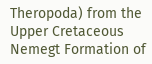Theropoda) from the Upper Cretaceous Nemegt Formation of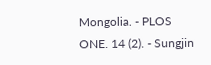Mongolia. - PLOS ONE. 14 (2). - Sungjin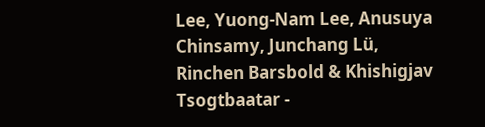Lee, Yuong-Nam Lee, Anusuya Chinsamy, Junchang Lü, Rinchen Barsbold & Khishigjav Tsogtbaatar -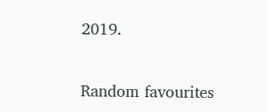2019.


Random favourites